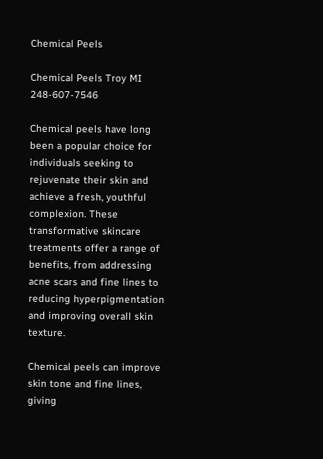Chemical Peels

Chemical Peels Troy MI 248-607-7546

Chemical peels have long been a popular choice for individuals seeking to rejuvenate their skin and achieve a fresh, youthful complexion. These transformative skincare treatments offer a range of benefits, from addressing acne scars and fine lines to reducing hyperpigmentation and improving overall skin texture.

Chemical peels can improve skin tone and fine lines, giving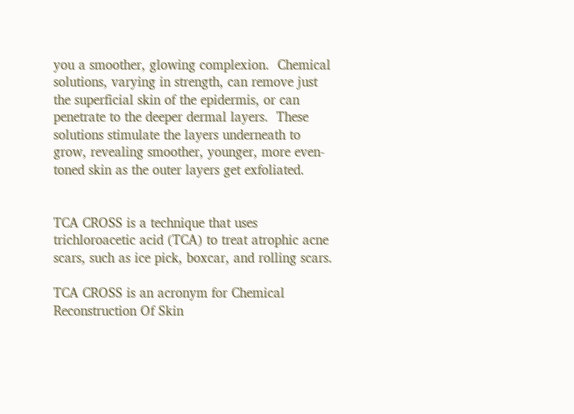you a smoother, glowing complexion.  Chemical solutions, varying in strength, can remove just the superficial skin of the epidermis, or can penetrate to the deeper dermal layers.  These solutions stimulate the layers underneath to grow, revealing smoother, younger, more even-toned skin as the outer layers get exfoliated.


TCA CROSS is a technique that uses trichloroacetic acid (TCA) to treat atrophic acne scars, such as ice pick, boxcar, and rolling scars.

TCA CROSS is an acronym for Chemical Reconstruction Of Skin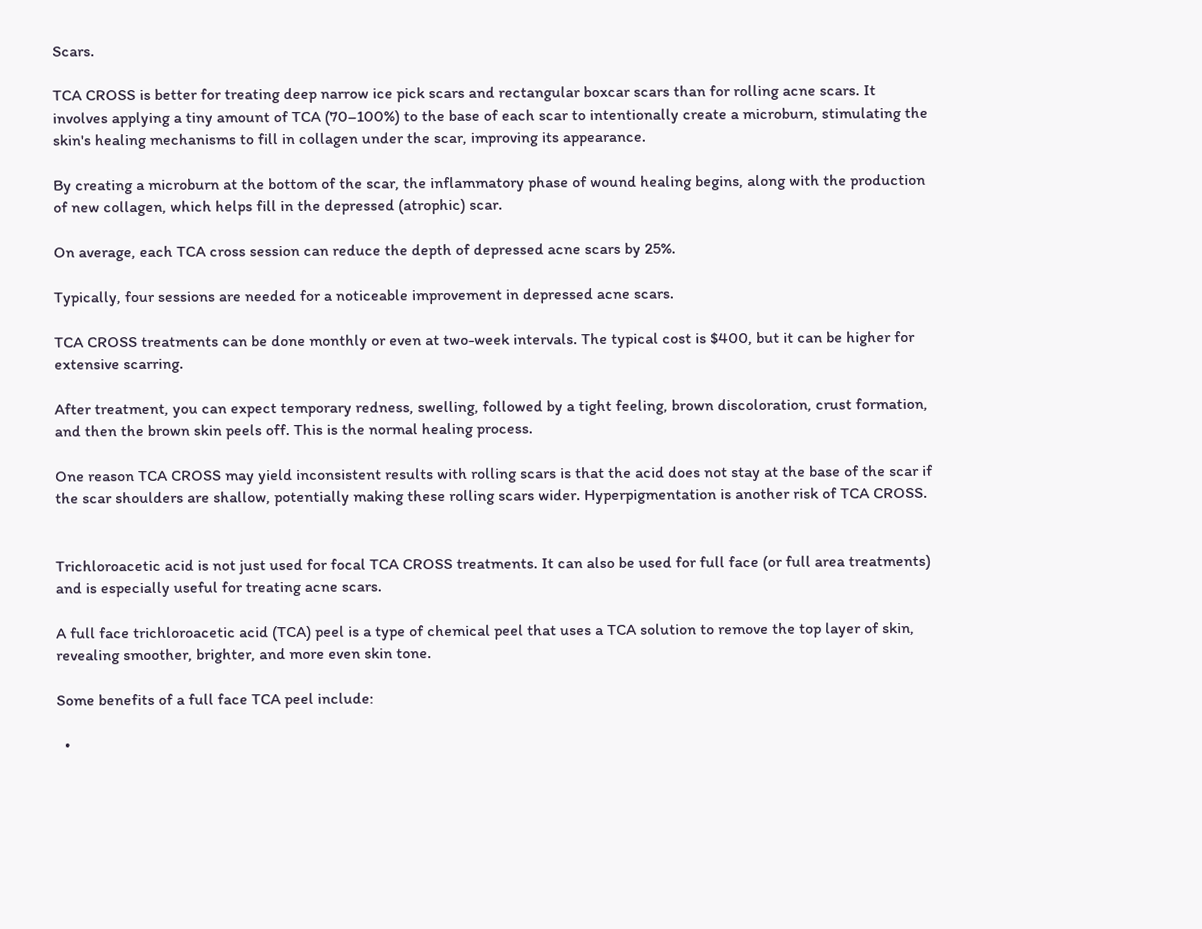Scars.

TCA CROSS is better for treating deep narrow ice pick scars and rectangular boxcar scars than for rolling acne scars. It involves applying a tiny amount of TCA (70–100%) to the base of each scar to intentionally create a microburn, stimulating the skin's healing mechanisms to fill in collagen under the scar, improving its appearance.

By creating a microburn at the bottom of the scar, the inflammatory phase of wound healing begins, along with the production of new collagen, which helps fill in the depressed (atrophic) scar.

On average, each TCA cross session can reduce the depth of depressed acne scars by 25%.

Typically, four sessions are needed for a noticeable improvement in depressed acne scars.

TCA CROSS treatments can be done monthly or even at two-week intervals. The typical cost is $400, but it can be higher for extensive scarring.

After treatment, you can expect temporary redness, swelling, followed by a tight feeling, brown discoloration, crust formation, and then the brown skin peels off. This is the normal healing process.

One reason TCA CROSS may yield inconsistent results with rolling scars is that the acid does not stay at the base of the scar if the scar shoulders are shallow, potentially making these rolling scars wider. Hyperpigmentation is another risk of TCA CROSS.


Trichloroacetic acid is not just used for focal TCA CROSS treatments. It can also be used for full face (or full area treatments) and is especially useful for treating acne scars.

A full face trichloroacetic acid (TCA) peel is a type of chemical peel that uses a TCA solution to remove the top layer of skin, revealing smoother, brighter, and more even skin tone.

Some benefits of a full face TCA peel include:

  •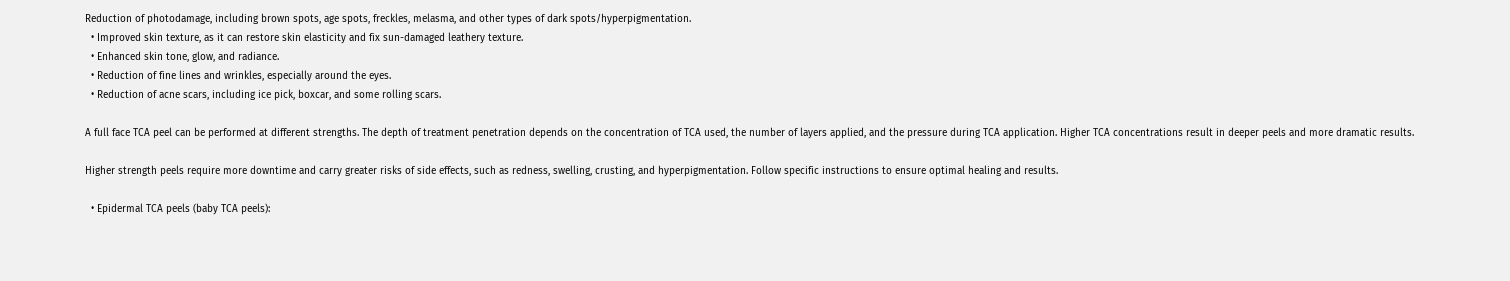Reduction of photodamage, including brown spots, age spots, freckles, melasma, and other types of dark spots/hyperpigmentation.
  • Improved skin texture, as it can restore skin elasticity and fix sun-damaged leathery texture.
  • Enhanced skin tone, glow, and radiance.
  • Reduction of fine lines and wrinkles, especially around the eyes.
  • Reduction of acne scars, including ice pick, boxcar, and some rolling scars.

A full face TCA peel can be performed at different strengths. The depth of treatment penetration depends on the concentration of TCA used, the number of layers applied, and the pressure during TCA application. Higher TCA concentrations result in deeper peels and more dramatic results.

Higher strength peels require more downtime and carry greater risks of side effects, such as redness, swelling, crusting, and hyperpigmentation. Follow specific instructions to ensure optimal healing and results.

  • Epidermal TCA peels (baby TCA peels):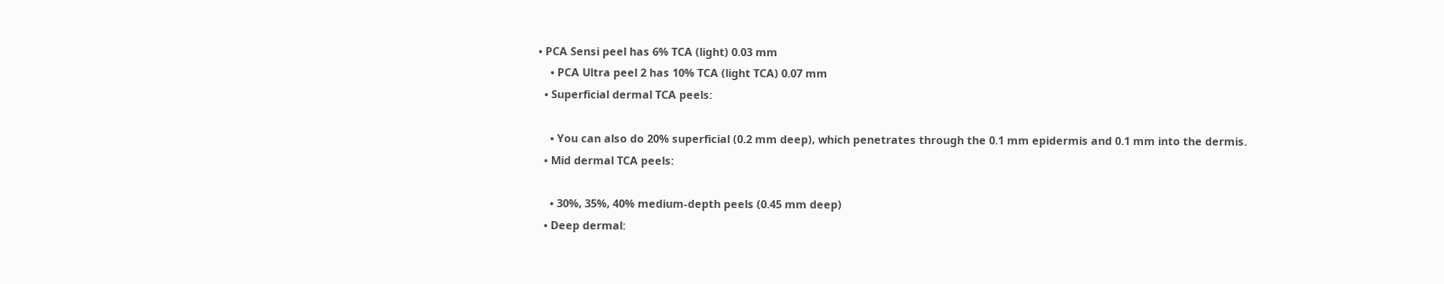• PCA Sensi peel has 6% TCA (light) 0.03 mm
    • PCA Ultra peel 2 has 10% TCA (light TCA) 0.07 mm
  • Superficial dermal TCA peels:

    • You can also do 20% superficial (0.2 mm deep), which penetrates through the 0.1 mm epidermis and 0.1 mm into the dermis.
  • Mid dermal TCA peels:

    • 30%, 35%, 40% medium-depth peels (0.45 mm deep)
  • Deep dermal: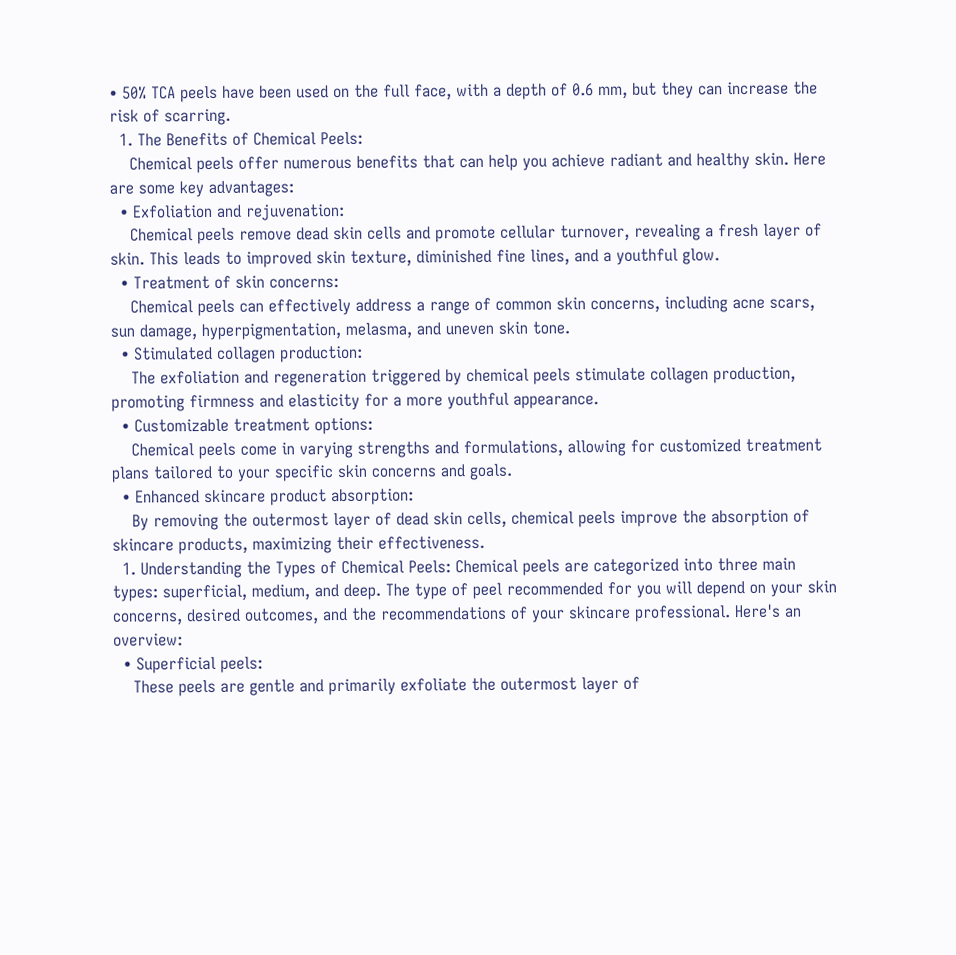• 50% TCA peels have been used on the full face, with a depth of 0.6 mm, but they can increase the risk of scarring.
  1. The Benefits of Chemical Peels:
    Chemical peels offer numerous benefits that can help you achieve radiant and healthy skin. Here are some key advantages:
  • Exfoliation and rejuvenation:
    Chemical peels remove dead skin cells and promote cellular turnover, revealing a fresh layer of skin. This leads to improved skin texture, diminished fine lines, and a youthful glow.
  • Treatment of skin concerns:
    Chemical peels can effectively address a range of common skin concerns, including acne scars, sun damage, hyperpigmentation, melasma, and uneven skin tone.
  • Stimulated collagen production:
    The exfoliation and regeneration triggered by chemical peels stimulate collagen production, promoting firmness and elasticity for a more youthful appearance.
  • Customizable treatment options:
    Chemical peels come in varying strengths and formulations, allowing for customized treatment plans tailored to your specific skin concerns and goals.
  • Enhanced skincare product absorption:
    By removing the outermost layer of dead skin cells, chemical peels improve the absorption of skincare products, maximizing their effectiveness.
  1. Understanding the Types of Chemical Peels: Chemical peels are categorized into three main types: superficial, medium, and deep. The type of peel recommended for you will depend on your skin concerns, desired outcomes, and the recommendations of your skincare professional. Here's an overview:
  • Superficial peels:
    These peels are gentle and primarily exfoliate the outermost layer of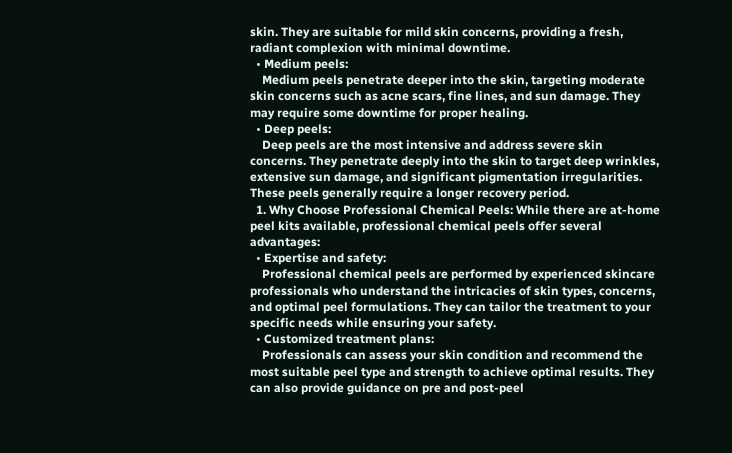skin. They are suitable for mild skin concerns, providing a fresh, radiant complexion with minimal downtime.
  • Medium peels:
    Medium peels penetrate deeper into the skin, targeting moderate skin concerns such as acne scars, fine lines, and sun damage. They may require some downtime for proper healing.
  • Deep peels:
    Deep peels are the most intensive and address severe skin concerns. They penetrate deeply into the skin to target deep wrinkles, extensive sun damage, and significant pigmentation irregularities. These peels generally require a longer recovery period.
  1. Why Choose Professional Chemical Peels: While there are at-home peel kits available, professional chemical peels offer several advantages:
  • Expertise and safety:
    Professional chemical peels are performed by experienced skincare professionals who understand the intricacies of skin types, concerns, and optimal peel formulations. They can tailor the treatment to your specific needs while ensuring your safety.
  • Customized treatment plans:
    Professionals can assess your skin condition and recommend the most suitable peel type and strength to achieve optimal results. They can also provide guidance on pre and post-peel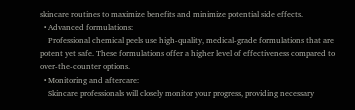skincare routines to maximize benefits and minimize potential side effects.
  • Advanced formulations:
    Professional chemical peels use high-quality, medical-grade formulations that are potent yet safe. These formulations offer a higher level of effectiveness compared to over-the-counter options.
  • Monitoring and aftercare:
    Skincare professionals will closely monitor your progress, providing necessary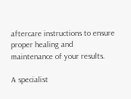aftercare instructions to ensure proper healing and maintenance of your results.

A specialist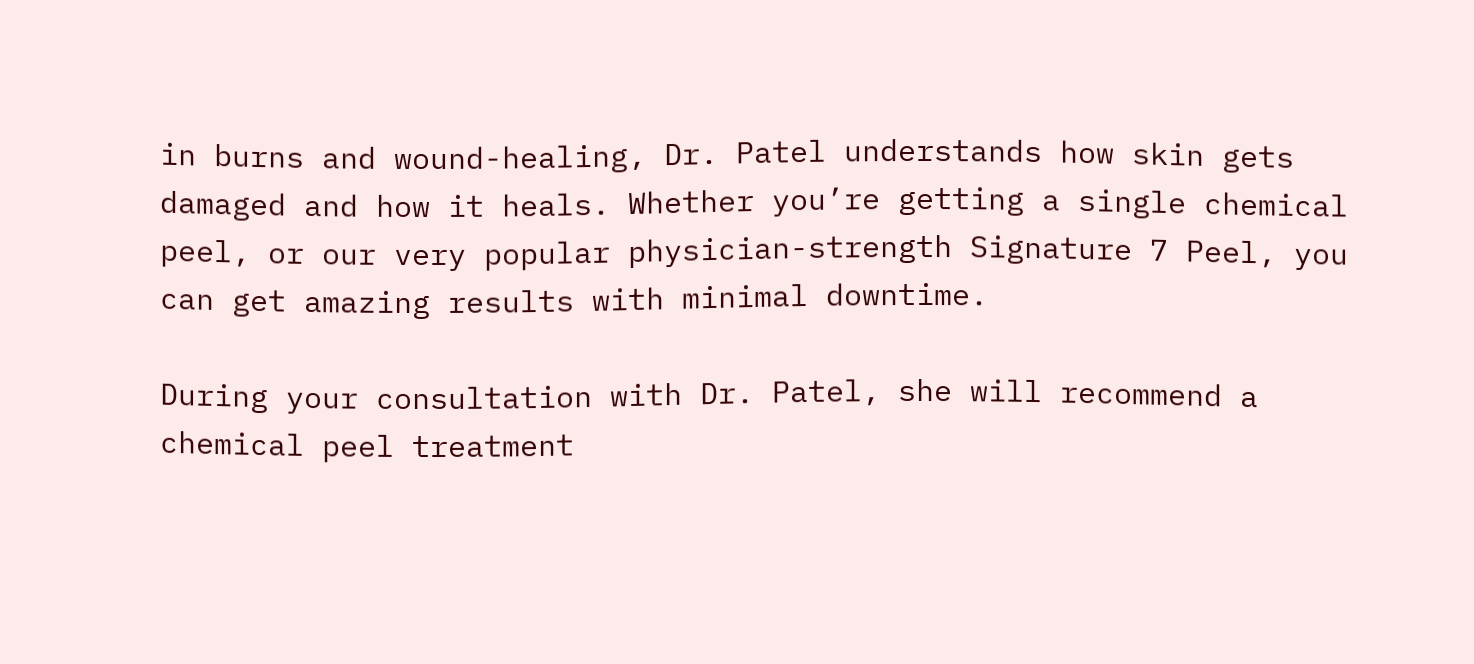in burns and wound-healing, Dr. Patel understands how skin gets damaged and how it heals. Whether you’re getting a single chemical peel, or our very popular physician-strength Signature 7 Peel, you can get amazing results with minimal downtime.

During your consultation with Dr. Patel, she will recommend a chemical peel treatment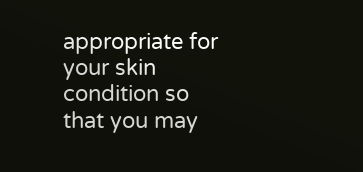appropriate for your skin condition so that you may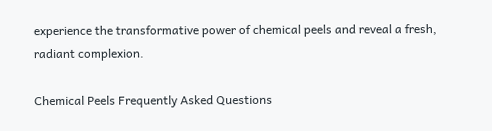experience the transformative power of chemical peels and reveal a fresh, radiant complexion.

Chemical Peels Frequently Asked Questions